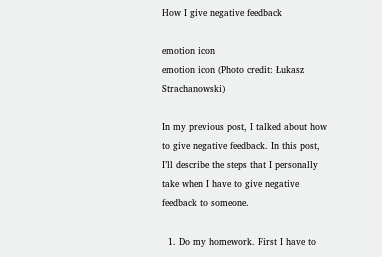How I give negative feedback

emotion icon
emotion icon (Photo credit: Łukasz Strachanowski)

In my previous post, I talked about how to give negative feedback. In this post, I’ll describe the steps that I personally take when I have to give negative feedback to someone.

  1. Do my homework. First I have to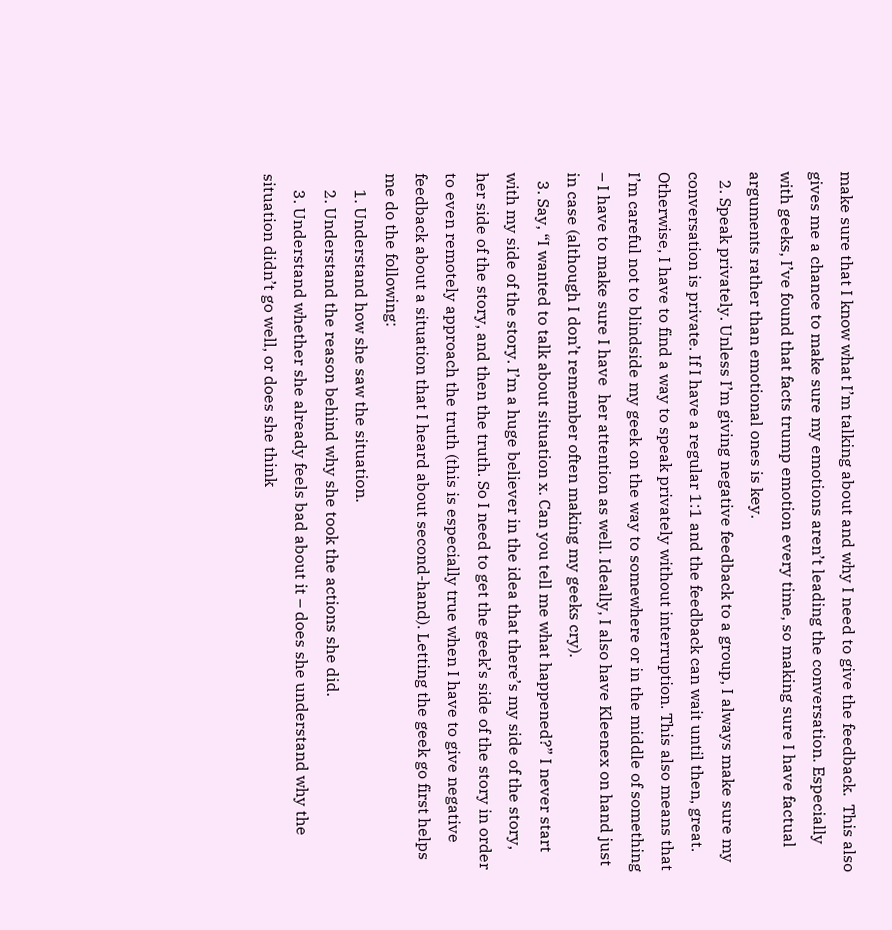make sure that I know what I’m talking about and why I need to give the feedback.  This also gives me a chance to make sure my emotions aren’t leading the conversation. Especially with geeks, I’ve found that facts trump emotion every time, so making sure I have factual arguments rather than emotional ones is key.
  2. Speak privately. Unless I’m giving negative feedback to a group, I always make sure my conversation is private. If I have a regular 1:1 and the feedback can wait until then, great.  Otherwise, I have to find a way to speak privately without interruption. This also means that I’m careful not to blindside my geek on the way to somewhere or in the middle of something – I have to make sure I have  her attention as well. Ideally, I also have Kleenex on hand just in case (although I don’t remember often making my geeks cry).
  3. Say, “I wanted to talk about situation x. Can you tell me what happened?” I never start with my side of the story. I’m a huge believer in the idea that there’s my side of the story, her side of the story, and then the truth. So I need to get the geek’s side of the story in order to even remotely approach the truth (this is especially true when I have to give negative feedback about a situation that I heard about second-hand). Letting the geek go first helps me do the following:
    1. Understand how she saw the situation.
    2. Understand the reason behind why she took the actions she did.
    3. Understand whether she already feels bad about it – does she understand why the situation didn’t go well, or does she think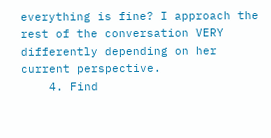everything is fine? I approach the rest of the conversation VERY differently depending on her current perspective.
    4. Find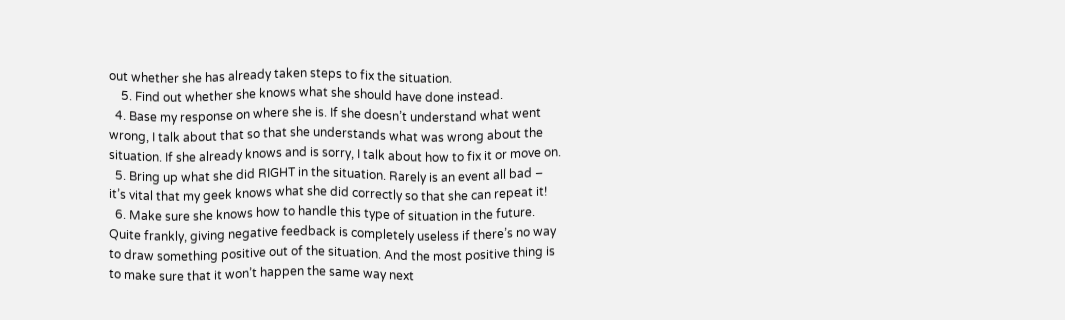out whether she has already taken steps to fix the situation.
    5. Find out whether she knows what she should have done instead.
  4. Base my response on where she is. If she doesn’t understand what went wrong, I talk about that so that she understands what was wrong about the situation. If she already knows and is sorry, I talk about how to fix it or move on.
  5. Bring up what she did RIGHT in the situation. Rarely is an event all bad – it’s vital that my geek knows what she did correctly so that she can repeat it!
  6. Make sure she knows how to handle this type of situation in the future. Quite frankly, giving negative feedback is completely useless if there’s no way to draw something positive out of the situation. And the most positive thing is to make sure that it won’t happen the same way next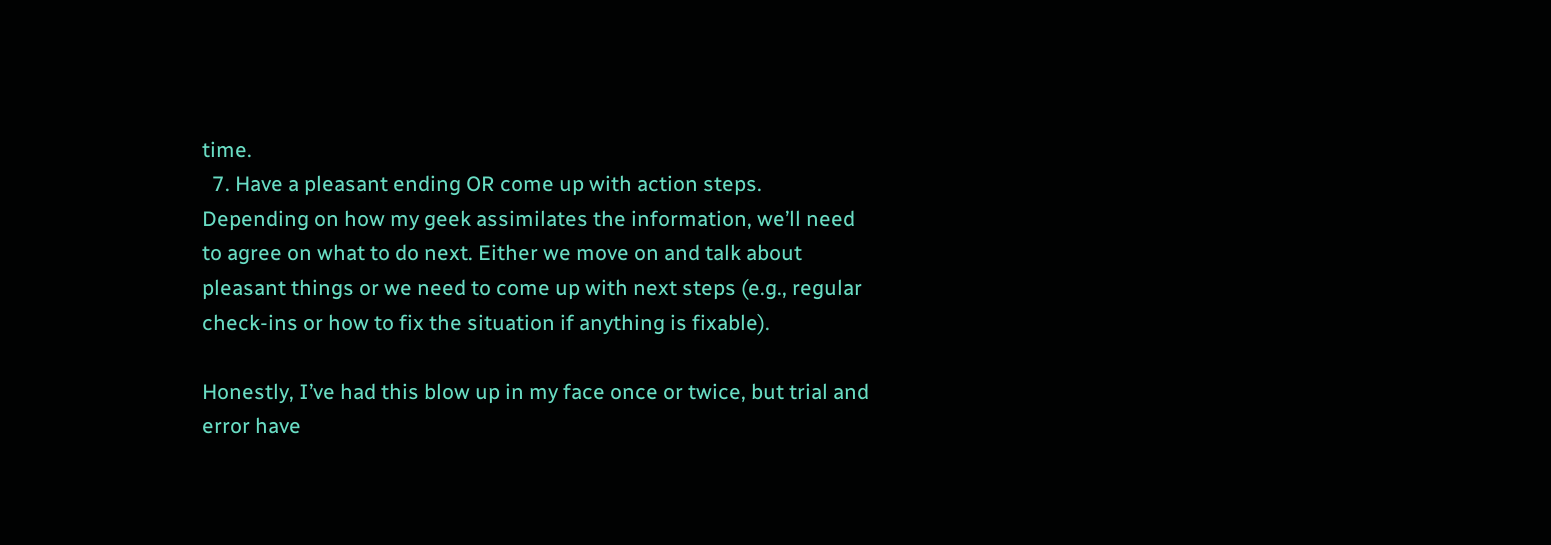time.
  7. Have a pleasant ending OR come up with action steps. Depending on how my geek assimilates the information, we’ll need to agree on what to do next. Either we move on and talk about pleasant things or we need to come up with next steps (e.g., regular check-ins or how to fix the situation if anything is fixable).

Honestly, I’ve had this blow up in my face once or twice, but trial and error have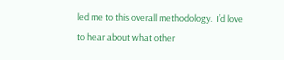led me to this overall methodology.  I’d love to hear about what other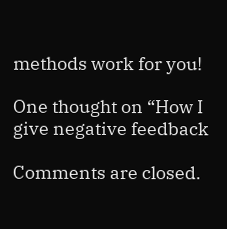methods work for you!

One thought on “How I give negative feedback

Comments are closed.